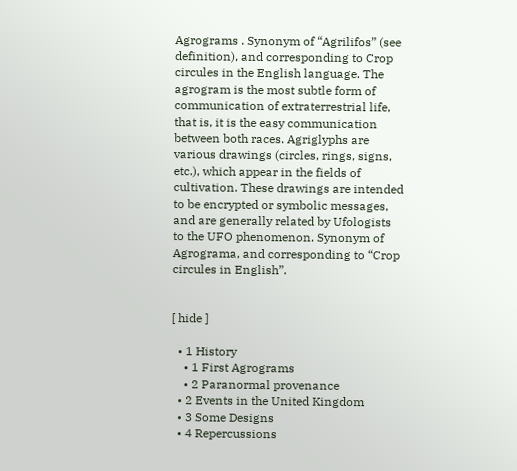Agrograms . Synonym of “Agrilifos” (see definition), and corresponding to Crop circules in the English language. The agrogram is the most subtle form of communication of extraterrestrial life, that is, it is the easy communication between both races. Agriglyphs are various drawings (circles, rings, signs, etc.), which appear in the fields of cultivation. These drawings are intended to be encrypted or symbolic messages, and are generally related by Ufologists to the UFO phenomenon. Synonym of Agrograma, and corresponding to “Crop circules in English”.


[ hide ]

  • 1 History
    • 1 First Agrograms
    • 2 Paranormal provenance
  • 2 Events in the United Kingdom
  • 3 Some Designs
  • 4 Repercussions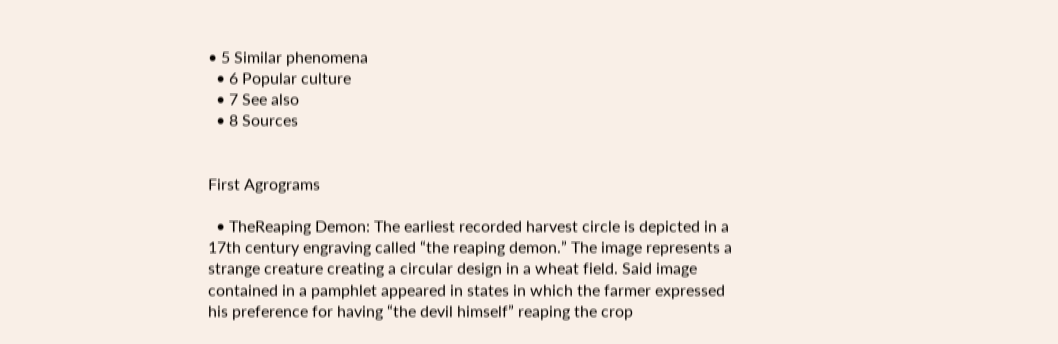• 5 Similar phenomena
  • 6 Popular culture
  • 7 See also
  • 8 Sources


First Agrograms

  • TheReaping Demon: The earliest recorded harvest circle is depicted in a 17th century engraving called “the reaping demon.” The image represents a strange creature creating a circular design in a wheat field. Said image contained in a pamphlet appeared in states in which the farmer expressed his preference for having “the devil himself” reaping the crop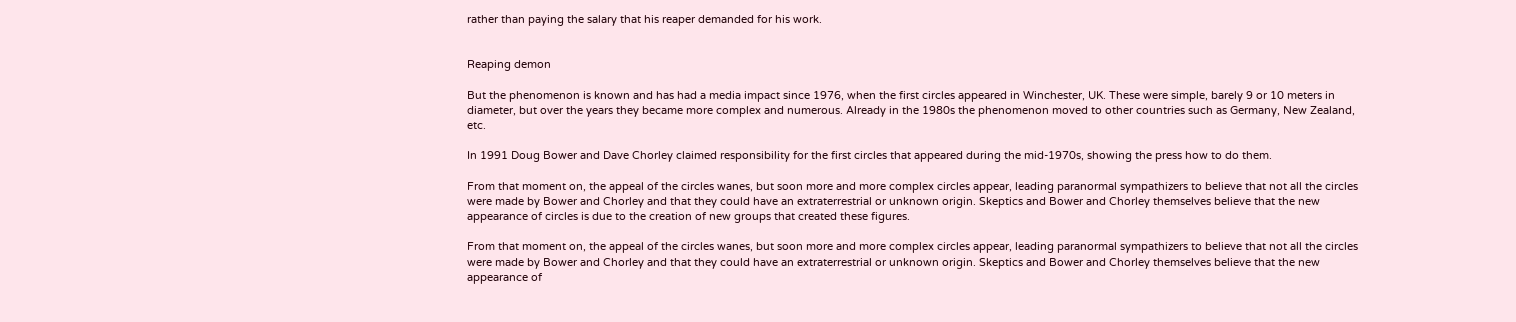rather than paying the salary that his reaper demanded for his work.


Reaping demon

But the phenomenon is known and has had a media impact since 1976, when the first circles appeared in Winchester, UK. These were simple, barely 9 or 10 meters in diameter, but over the years they became more complex and numerous. Already in the 1980s the phenomenon moved to other countries such as Germany, New Zealand, etc.

In 1991 Doug Bower and Dave Chorley claimed responsibility for the first circles that appeared during the mid-1970s, showing the press how to do them.

From that moment on, the appeal of the circles wanes, but soon more and more complex circles appear, leading paranormal sympathizers to believe that not all the circles were made by Bower and Chorley and that they could have an extraterrestrial or unknown origin. Skeptics and Bower and Chorley themselves believe that the new appearance of circles is due to the creation of new groups that created these figures.

From that moment on, the appeal of the circles wanes, but soon more and more complex circles appear, leading paranormal sympathizers to believe that not all the circles were made by Bower and Chorley and that they could have an extraterrestrial or unknown origin. Skeptics and Bower and Chorley themselves believe that the new appearance of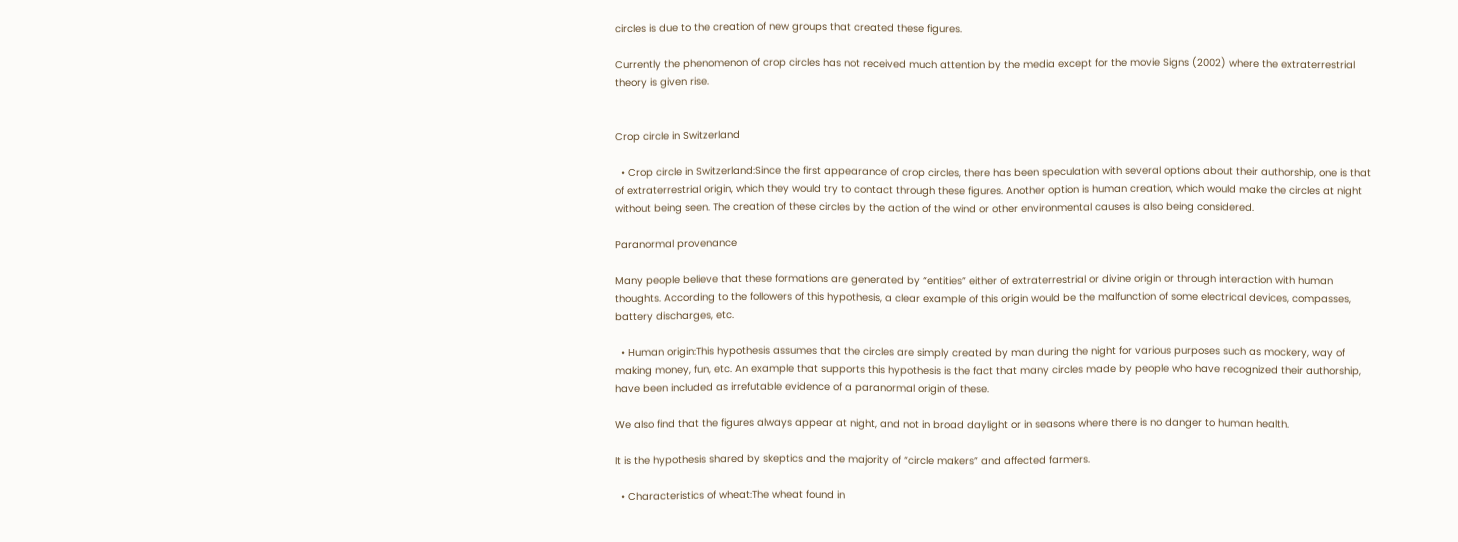circles is due to the creation of new groups that created these figures.

Currently the phenomenon of crop circles has not received much attention by the media except for the movie Signs (2002) where the extraterrestrial theory is given rise.


Crop circle in Switzerland

  • Crop circle in Switzerland:Since the first appearance of crop circles, there has been speculation with several options about their authorship, one is that of extraterrestrial origin, which they would try to contact through these figures. Another option is human creation, which would make the circles at night without being seen. The creation of these circles by the action of the wind or other environmental causes is also being considered.

Paranormal provenance

Many people believe that these formations are generated by “entities” either of extraterrestrial or divine origin or through interaction with human thoughts. According to the followers of this hypothesis, a clear example of this origin would be the malfunction of some electrical devices, compasses, battery discharges, etc.

  • Human origin:This hypothesis assumes that the circles are simply created by man during the night for various purposes such as mockery, way of making money, fun, etc. An example that supports this hypothesis is the fact that many circles made by people who have recognized their authorship, have been included as irrefutable evidence of a paranormal origin of these.

We also find that the figures always appear at night, and not in broad daylight or in seasons where there is no danger to human health.

It is the hypothesis shared by skeptics and the majority of “circle makers” and affected farmers.

  • Characteristics of wheat:The wheat found in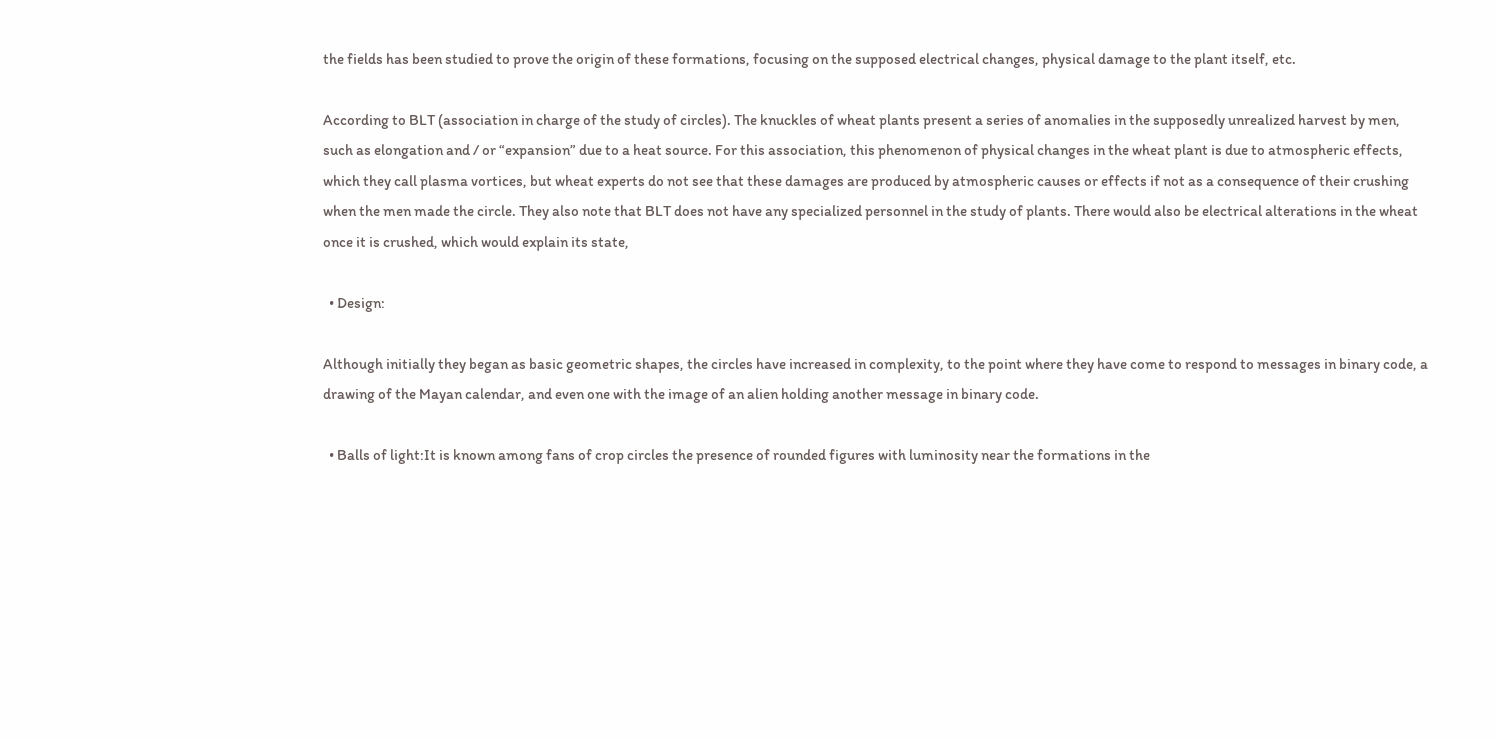the fields has been studied to prove the origin of these formations, focusing on the supposed electrical changes, physical damage to the plant itself, etc.

According to BLT (association in charge of the study of circles). The knuckles of wheat plants present a series of anomalies in the supposedly unrealized harvest by men, such as elongation and / or “expansion” due to a heat source. For this association, this phenomenon of physical changes in the wheat plant is due to atmospheric effects, which they call plasma vortices, but wheat experts do not see that these damages are produced by atmospheric causes or effects if not as a consequence of their crushing when the men made the circle. They also note that BLT does not have any specialized personnel in the study of plants. There would also be electrical alterations in the wheat once it is crushed, which would explain its state,

  • Design:

Although initially they began as basic geometric shapes, the circles have increased in complexity, to the point where they have come to respond to messages in binary code, a drawing of the Mayan calendar, and even one with the image of an alien holding another message in binary code.

  • Balls of light:It is known among fans of crop circles the presence of rounded figures with luminosity near the formations in the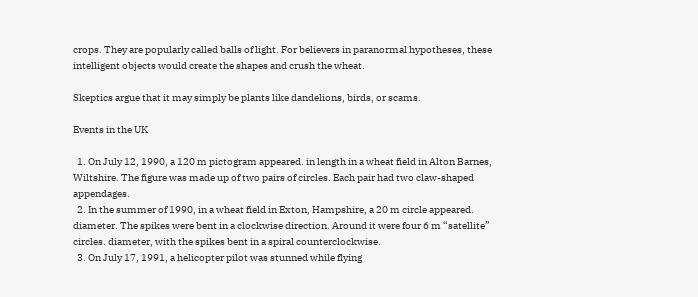crops. They are popularly called balls of light. For believers in paranormal hypotheses, these intelligent objects would create the shapes and crush the wheat.

Skeptics argue that it may simply be plants like dandelions, birds, or scams.

Events in the UK

  1. On July 12, 1990, a 120 m pictogram appeared. in length in a wheat field in Alton Barnes, Wiltshire. The figure was made up of two pairs of circles. Each pair had two claw-shaped appendages.
  2. In the summer of 1990, in a wheat field in Exton, Hampshire, a 20 m circle appeared. diameter. The spikes were bent in a clockwise direction. Around it were four 6 m “satellite” circles. diameter, with the spikes bent in a spiral counterclockwise.
  3. On July 17, 1991, a helicopter pilot was stunned while flying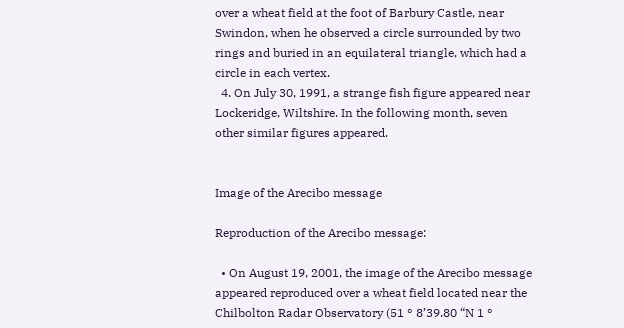over a wheat field at the foot of Barbury Castle, near Swindon, when he observed a circle surrounded by two rings and buried in an equilateral triangle, which had a circle in each vertex.
  4. On July 30, 1991, a strange fish figure appeared near Lockeridge, Wiltshire. In the following month, seven other similar figures appeared.


Image of the Arecibo message

Reproduction of the Arecibo message:

  • On August 19, 2001, the image of the Arecibo message appeared reproduced over a wheat field located near the Chilbolton Radar Observatory (51 ° 8’39.80 “N 1 °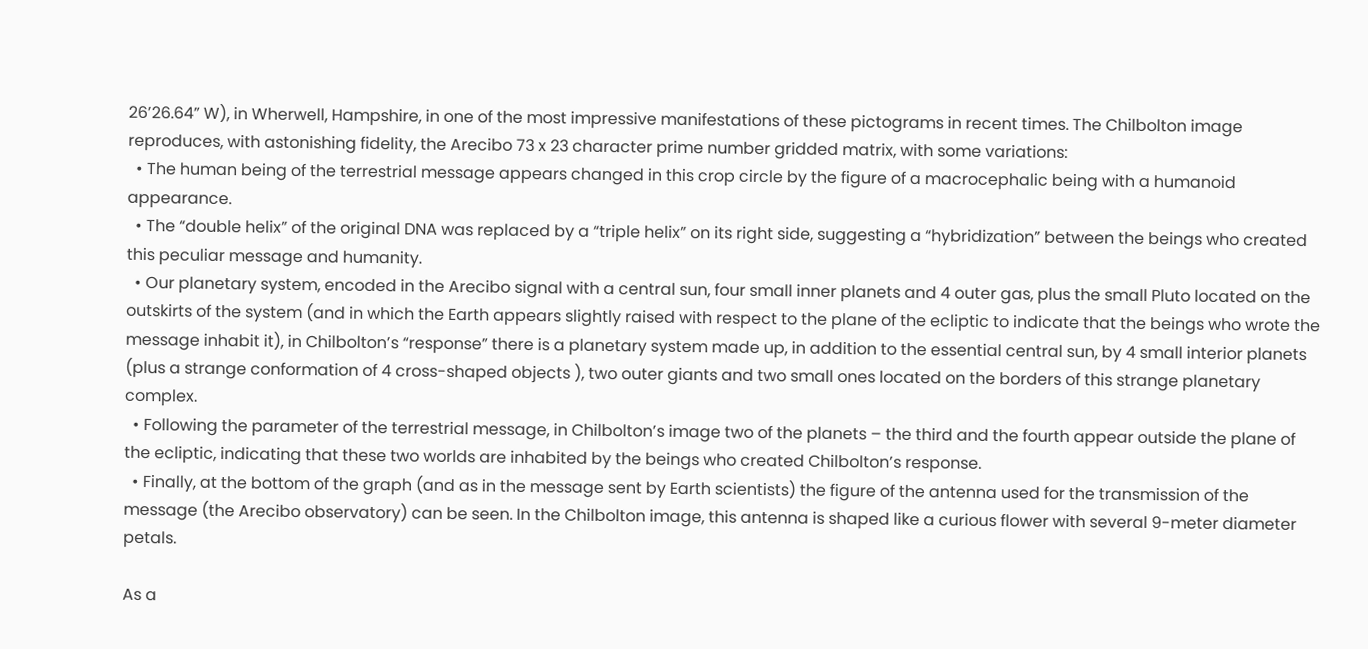26’26.64” W), in Wherwell, Hampshire, in one of the most impressive manifestations of these pictograms in recent times. The Chilbolton image reproduces, with astonishing fidelity, the Arecibo 73 x 23 character prime number gridded matrix, with some variations:
  • The human being of the terrestrial message appears changed in this crop circle by the figure of a macrocephalic being with a humanoid appearance.
  • The “double helix” of the original DNA was replaced by a “triple helix” on its right side, suggesting a “hybridization” between the beings who created this peculiar message and humanity.
  • Our planetary system, encoded in the Arecibo signal with a central sun, four small inner planets and 4 outer gas, plus the small Pluto located on the outskirts of the system (and in which the Earth appears slightly raised with respect to the plane of the ecliptic to indicate that the beings who wrote the message inhabit it), in Chilbolton’s “response” there is a planetary system made up, in addition to the essential central sun, by 4 small interior planets (plus a strange conformation of 4 cross-shaped objects ), two outer giants and two small ones located on the borders of this strange planetary complex.
  • Following the parameter of the terrestrial message, in Chilbolton’s image two of the planets – the third and the fourth appear outside the plane of the ecliptic, indicating that these two worlds are inhabited by the beings who created Chilbolton’s response.
  • Finally, at the bottom of the graph (and as in the message sent by Earth scientists) the figure of the antenna used for the transmission of the message (the Arecibo observatory) can be seen. In the Chilbolton image, this antenna is shaped like a curious flower with several 9-meter diameter petals.

As a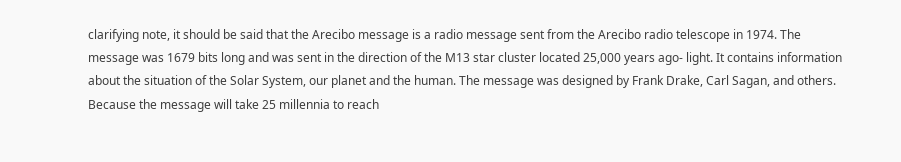clarifying note, it should be said that the Arecibo message is a radio message sent from the Arecibo radio telescope in 1974. The message was 1679 bits long and was sent in the direction of the M13 star cluster located 25,000 years ago- light. It contains information about the situation of the Solar System, our planet and the human. The message was designed by Frank Drake, Carl Sagan, and others. Because the message will take 25 millennia to reach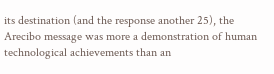its destination (and the response another 25), the Arecibo message was more a demonstration of human technological achievements than an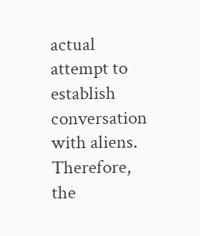actual attempt to establish conversation with aliens. Therefore, the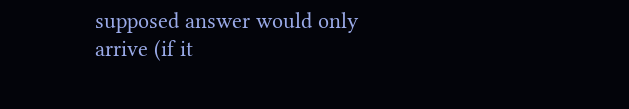supposed answer would only arrive (if it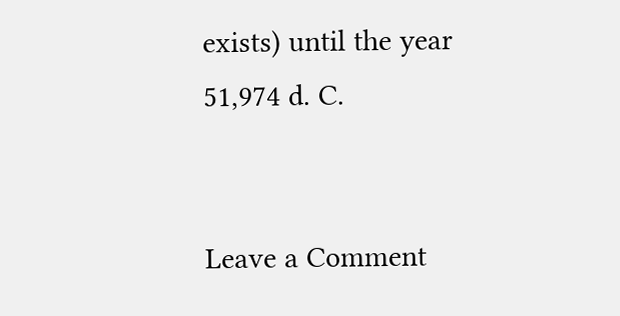exists) until the year 51,974 d. C.


Leave a Comment